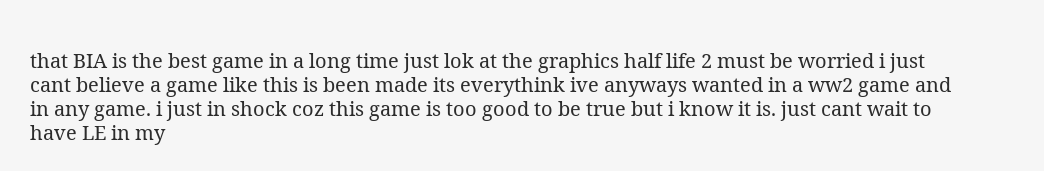that BIA is the best game in a long time just lok at the graphics half life 2 must be worried i just cant believe a game like this is been made its everythink ive anyways wanted in a ww2 game and in any game. i just in shock coz this game is too good to be true but i know it is. just cant wait to have LE in my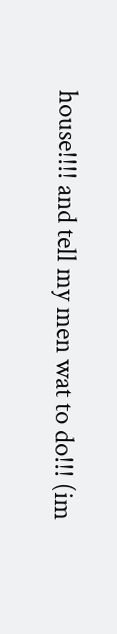house!!!! and tell my men wat to do!!! (im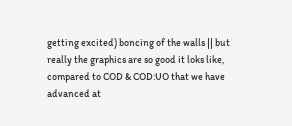getting excited) boncing of the walls || but really the graphics are so good it loks like, compared to COD & COD:UO that we have advanced at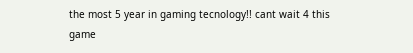the most 5 year in gaming tecnology!! cant wait 4 this game